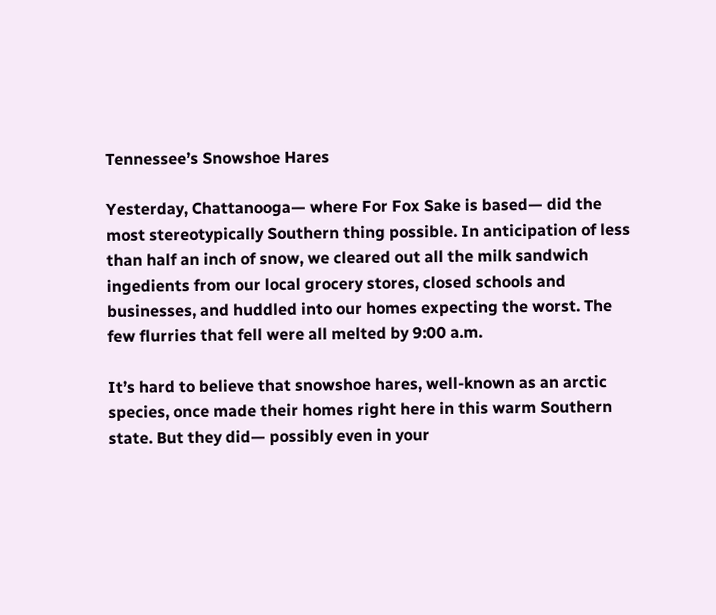Tennessee’s Snowshoe Hares

Yesterday, Chattanooga— where For Fox Sake is based— did the most stereotypically Southern thing possible. In anticipation of less than half an inch of snow, we cleared out all the milk sandwich ingedients from our local grocery stores, closed schools and businesses, and huddled into our homes expecting the worst. The few flurries that fell were all melted by 9:00 a.m.

It’s hard to believe that snowshoe hares, well-known as an arctic species, once made their homes right here in this warm Southern state. But they did— possibly even in your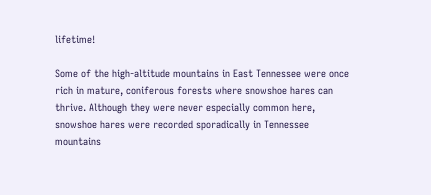lifetime!

Some of the high-altitude mountains in East Tennessee were once rich in mature, coniferous forests where snowshoe hares can thrive. Although they were never especially common here, snowshoe hares were recorded sporadically in Tennessee mountains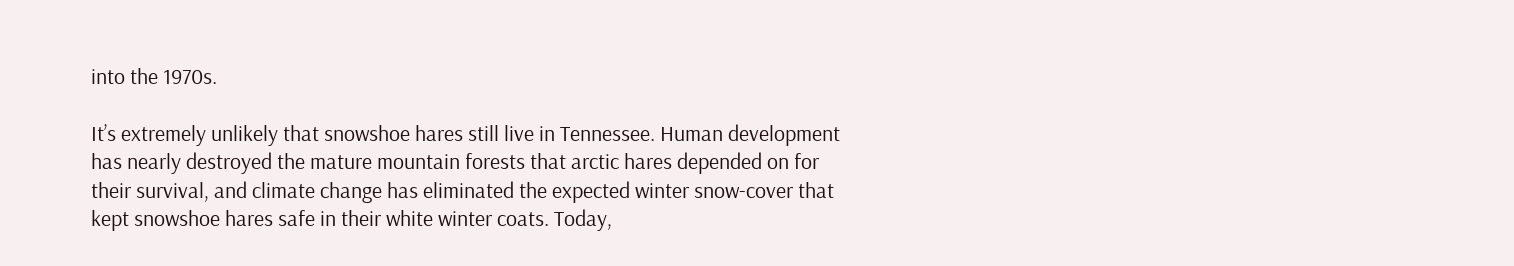into the 1970s.

It’s extremely unlikely that snowshoe hares still live in Tennessee. Human development has nearly destroyed the mature mountain forests that arctic hares depended on for their survival, and climate change has eliminated the expected winter snow-cover that kept snowshoe hares safe in their white winter coats. Today,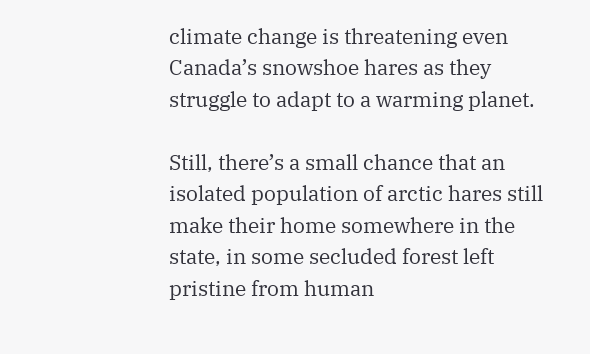climate change is threatening even Canada’s snowshoe hares as they struggle to adapt to a warming planet.

Still, there’s a small chance that an isolated population of arctic hares still make their home somewhere in the state, in some secluded forest left pristine from human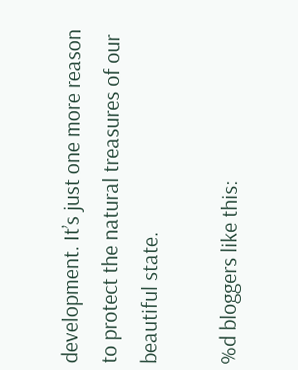development. It’s just one more reason to protect the natural treasures of our beautiful state.

%d bloggers like this: